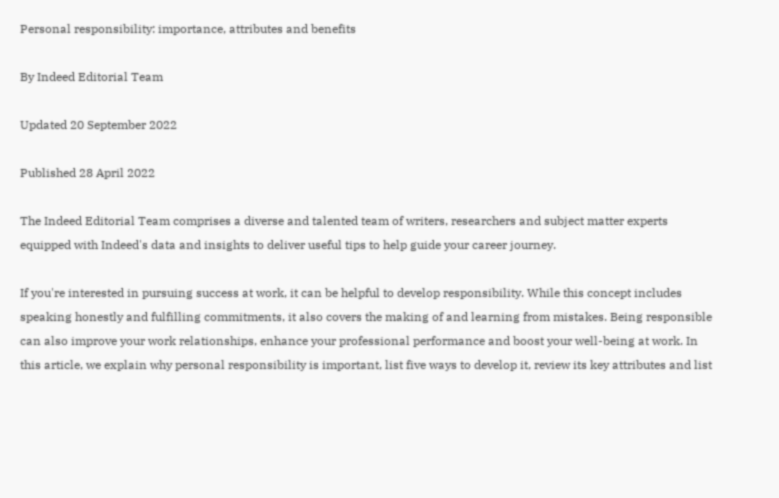Personal responsibility: importance, attributes and benefits

By Indeed Editorial Team

Updated 20 September 2022

Published 28 April 2022

The Indeed Editorial Team comprises a diverse and talented team of writers, researchers and subject matter experts equipped with Indeed's data and insights to deliver useful tips to help guide your career journey.

If you're interested in pursuing success at work, it can be helpful to develop responsibility. While this concept includes speaking honestly and fulfilling commitments, it also covers the making of and learning from mistakes. Being responsible can also improve your work relationships, enhance your professional performance and boost your well-being at work. In this article, we explain why personal responsibility is important, list five ways to develop it, review its key attributes and list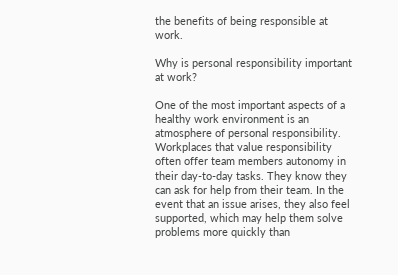the benefits of being responsible at work.

Why is personal responsibility important at work?

One of the most important aspects of a healthy work environment is an atmosphere of personal responsibility. Workplaces that value responsibility often offer team members autonomy in their day-to-day tasks. They know they can ask for help from their team. In the event that an issue arises, they also feel supported, which may help them solve problems more quickly than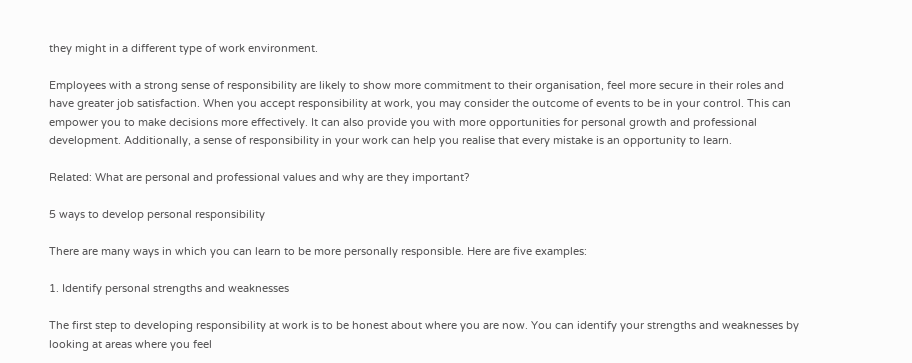they might in a different type of work environment.

Employees with a strong sense of responsibility are likely to show more commitment to their organisation, feel more secure in their roles and have greater job satisfaction. When you accept responsibility at work, you may consider the outcome of events to be in your control. This can empower you to make decisions more effectively. It can also provide you with more opportunities for personal growth and professional development. Additionally, a sense of responsibility in your work can help you realise that every mistake is an opportunity to learn.

Related: What are personal and professional values and why are they important?

5 ways to develop personal responsibility

There are many ways in which you can learn to be more personally responsible. Here are five examples:

1. Identify personal strengths and weaknesses

The first step to developing responsibility at work is to be honest about where you are now. You can identify your strengths and weaknesses by looking at areas where you feel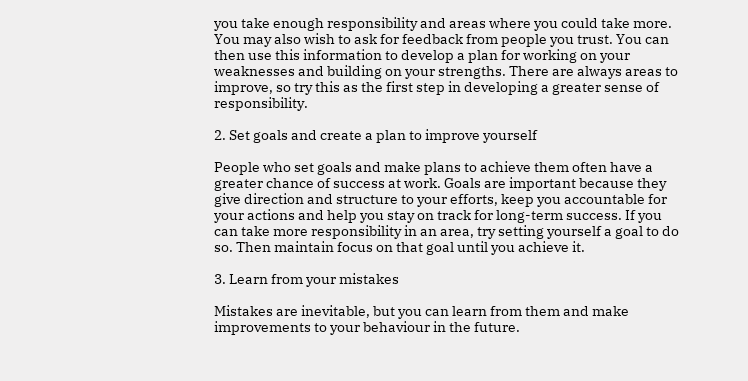you take enough responsibility and areas where you could take more. You may also wish to ask for feedback from people you trust. You can then use this information to develop a plan for working on your weaknesses and building on your strengths. There are always areas to improve, so try this as the first step in developing a greater sense of responsibility.

2. Set goals and create a plan to improve yourself

People who set goals and make plans to achieve them often have a greater chance of success at work. Goals are important because they give direction and structure to your efforts, keep you accountable for your actions and help you stay on track for long-term success. If you can take more responsibility in an area, try setting yourself a goal to do so. Then maintain focus on that goal until you achieve it.

3. Learn from your mistakes

Mistakes are inevitable, but you can learn from them and make improvements to your behaviour in the future.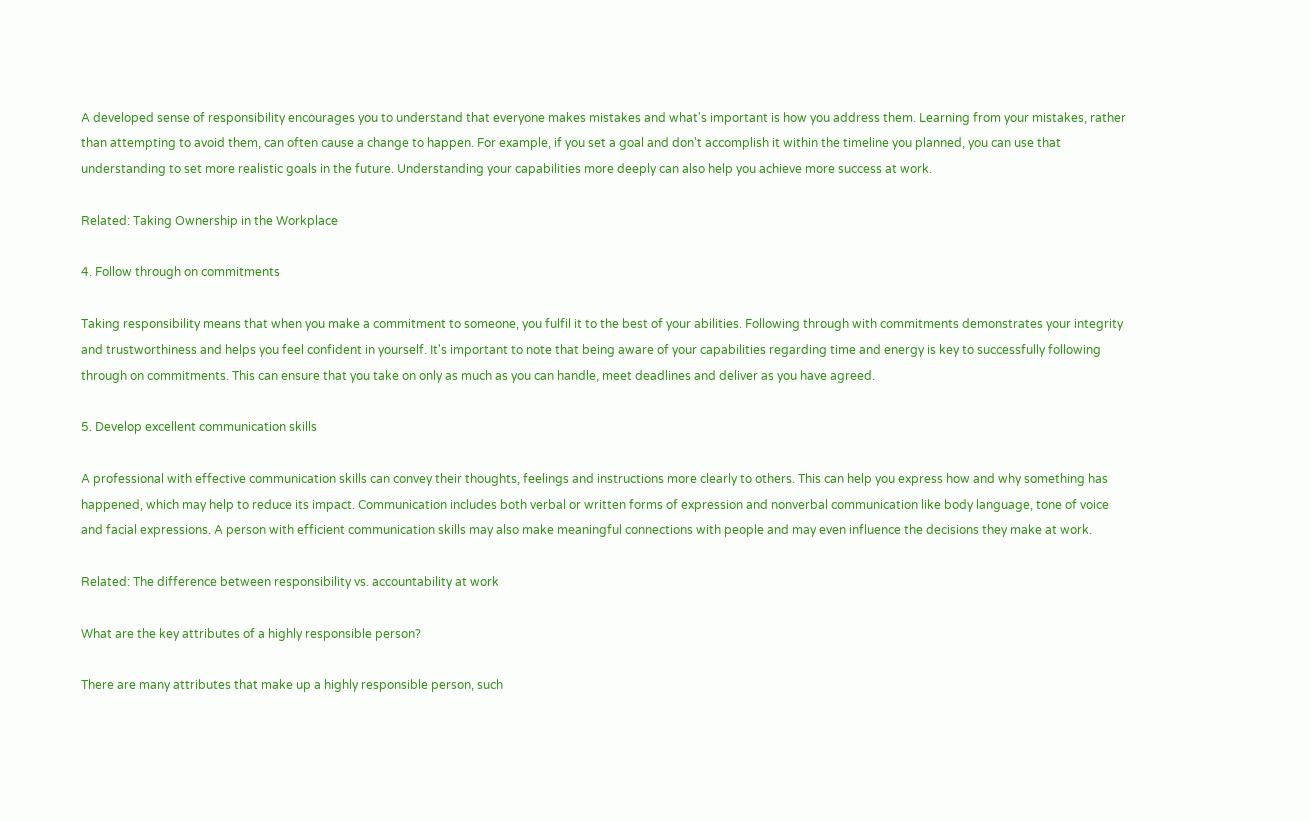A developed sense of responsibility encourages you to understand that everyone makes mistakes and what's important is how you address them. Learning from your mistakes, rather than attempting to avoid them, can often cause a change to happen. For example, if you set a goal and don't accomplish it within the timeline you planned, you can use that understanding to set more realistic goals in the future. Understanding your capabilities more deeply can also help you achieve more success at work.

Related: Taking Ownership in the Workplace

4. Follow through on commitments

Taking responsibility means that when you make a commitment to someone, you fulfil it to the best of your abilities. Following through with commitments demonstrates your integrity and trustworthiness and helps you feel confident in yourself. It's important to note that being aware of your capabilities regarding time and energy is key to successfully following through on commitments. This can ensure that you take on only as much as you can handle, meet deadlines and deliver as you have agreed.

5. Develop excellent communication skills

A professional with effective communication skills can convey their thoughts, feelings and instructions more clearly to others. This can help you express how and why something has happened, which may help to reduce its impact. Communication includes both verbal or written forms of expression and nonverbal communication like body language, tone of voice and facial expressions. A person with efficient communication skills may also make meaningful connections with people and may even influence the decisions they make at work.

Related: The difference between responsibility vs. accountability at work

What are the key attributes of a highly responsible person?

There are many attributes that make up a highly responsible person, such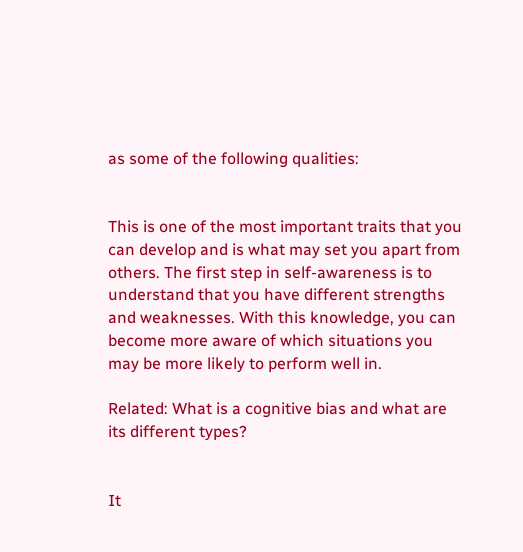as some of the following qualities:


This is one of the most important traits that you can develop and is what may set you apart from others. The first step in self-awareness is to understand that you have different strengths and weaknesses. With this knowledge, you can become more aware of which situations you may be more likely to perform well in.

Related: What is a cognitive bias and what are its different types?


It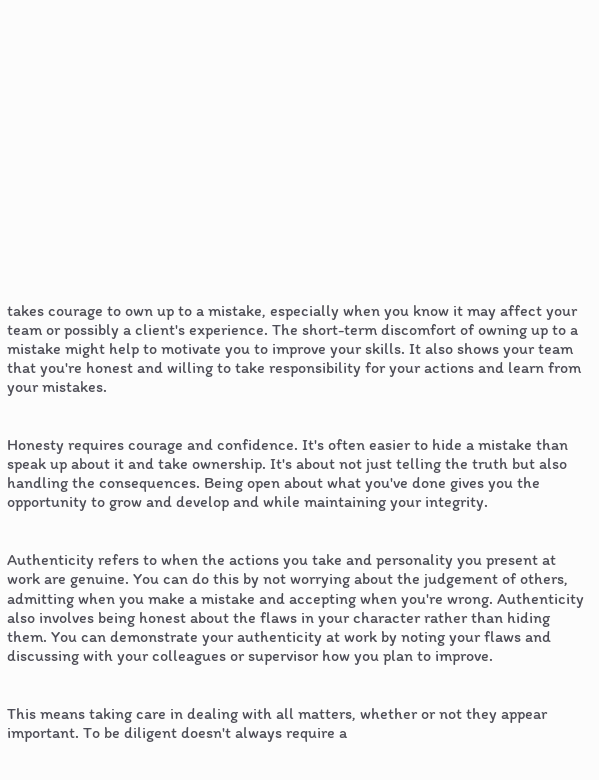takes courage to own up to a mistake, especially when you know it may affect your team or possibly a client's experience. The short-term discomfort of owning up to a mistake might help to motivate you to improve your skills. It also shows your team that you're honest and willing to take responsibility for your actions and learn from your mistakes.


Honesty requires courage and confidence. It's often easier to hide a mistake than speak up about it and take ownership. It's about not just telling the truth but also handling the consequences. Being open about what you've done gives you the opportunity to grow and develop and while maintaining your integrity.


Authenticity refers to when the actions you take and personality you present at work are genuine. You can do this by not worrying about the judgement of others, admitting when you make a mistake and accepting when you're wrong. Authenticity also involves being honest about the flaws in your character rather than hiding them. You can demonstrate your authenticity at work by noting your flaws and discussing with your colleagues or supervisor how you plan to improve.


This means taking care in dealing with all matters, whether or not they appear important. To be diligent doesn't always require a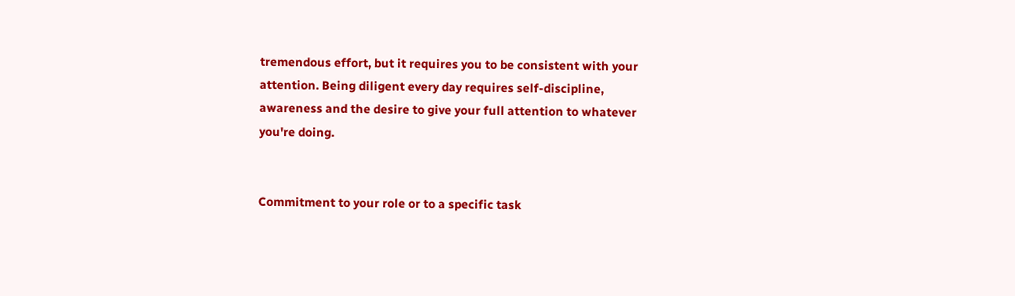tremendous effort, but it requires you to be consistent with your attention. Being diligent every day requires self-discipline, awareness and the desire to give your full attention to whatever you're doing.


Commitment to your role or to a specific task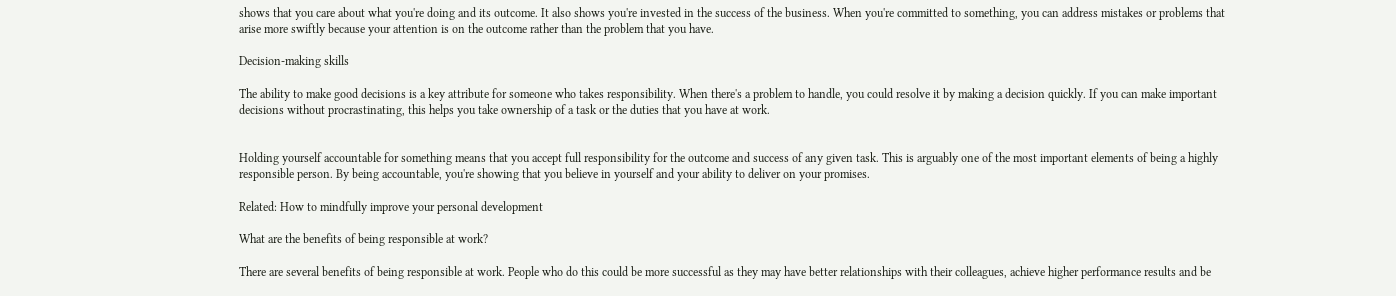shows that you care about what you're doing and its outcome. It also shows you're invested in the success of the business. When you're committed to something, you can address mistakes or problems that arise more swiftly because your attention is on the outcome rather than the problem that you have.

Decision-making skills

The ability to make good decisions is a key attribute for someone who takes responsibility. When there's a problem to handle, you could resolve it by making a decision quickly. If you can make important decisions without procrastinating, this helps you take ownership of a task or the duties that you have at work.


Holding yourself accountable for something means that you accept full responsibility for the outcome and success of any given task. This is arguably one of the most important elements of being a highly responsible person. By being accountable, you're showing that you believe in yourself and your ability to deliver on your promises.

Related: How to mindfully improve your personal development

What are the benefits of being responsible at work?

There are several benefits of being responsible at work. People who do this could be more successful as they may have better relationships with their colleagues, achieve higher performance results and be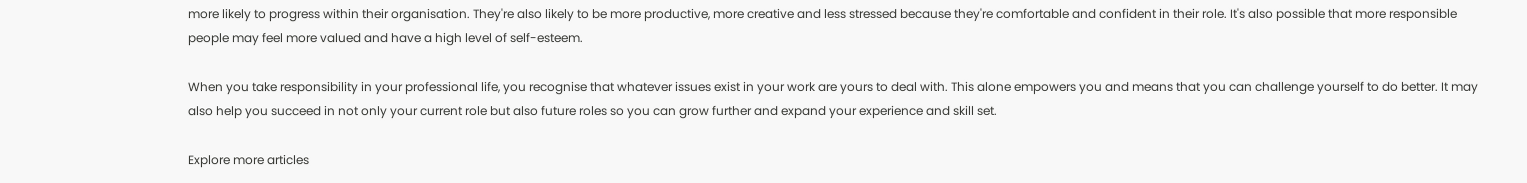more likely to progress within their organisation. They're also likely to be more productive, more creative and less stressed because they're comfortable and confident in their role. It's also possible that more responsible people may feel more valued and have a high level of self-esteem.

When you take responsibility in your professional life, you recognise that whatever issues exist in your work are yours to deal with. This alone empowers you and means that you can challenge yourself to do better. It may also help you succeed in not only your current role but also future roles so you can grow further and expand your experience and skill set.

Explore more articles